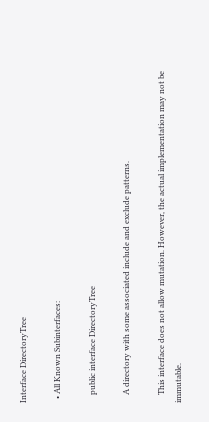Interface DirectoryTree

  • All Known Subinterfaces:

    public interface DirectoryTree

    A directory with some associated include and exclude patterns.

    This interface does not allow mutation. However, the actual implementation may not be immutable.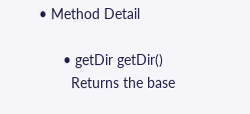• Method Detail

      • getDir getDir()
        Returns the base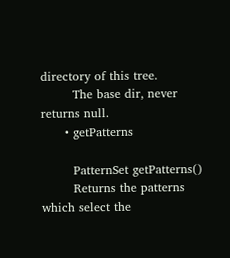directory of this tree.
        The base dir, never returns null.
      • getPatterns

        PatternSet getPatterns()
        Returns the patterns which select the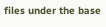files under the base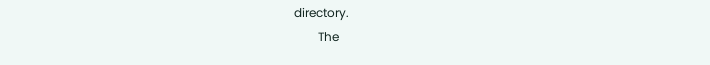directory.
        The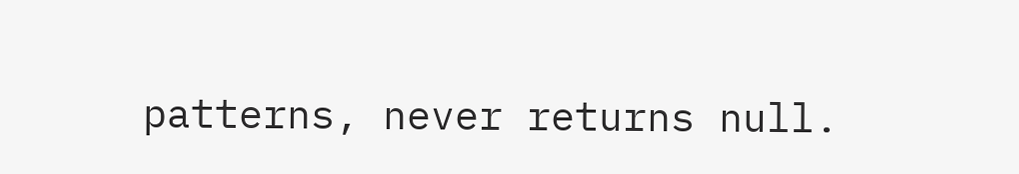patterns, never returns null.